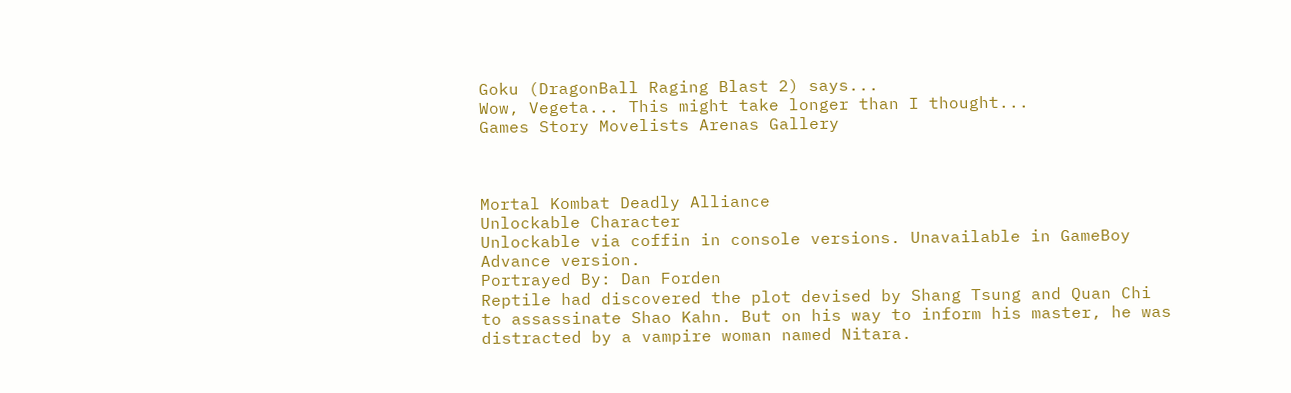Goku (DragonBall Raging Blast 2) says...
Wow, Vegeta... This might take longer than I thought...
Games Story Movelists Arenas Gallery



Mortal Kombat Deadly Alliance
Unlockable Character
Unlockable via coffin in console versions. Unavailable in GameBoy Advance version.
Portrayed By: Dan Forden
Reptile had discovered the plot devised by Shang Tsung and Quan Chi to assassinate Shao Kahn. But on his way to inform his master, he was distracted by a vampire woman named Nitara.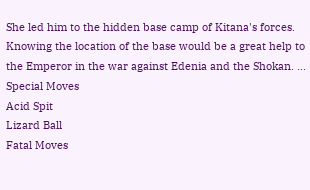She led him to the hidden base camp of Kitana's forces. Knowing the location of the base would be a great help to the Emperor in the war against Edenia and the Shokan. ...
Special Moves
Acid Spit
Lizard Ball
Fatal Moves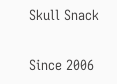Skull Snack

Since 2006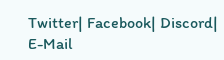Twitter| Facebook| Discord| E-Mail